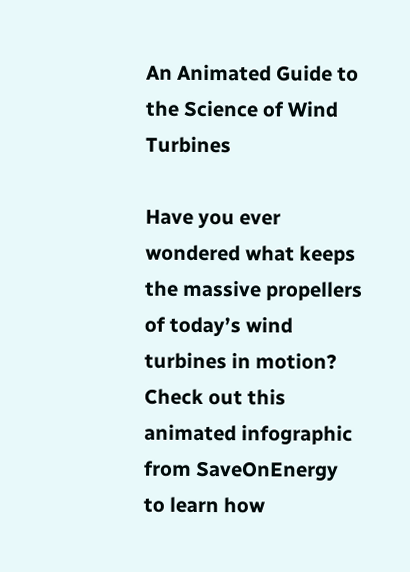An Animated Guide to the Science of Wind Turbines

Have you ever wondered what keeps the massive propellers of today’s wind turbines in motion? Check out this animated infographic from SaveOnEnergy to learn how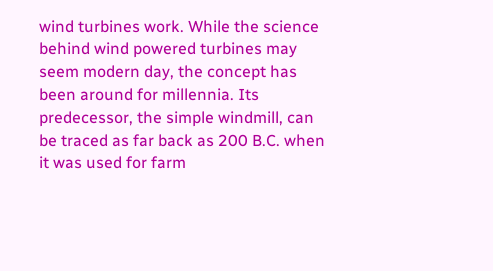wind turbines work. While the science behind wind powered turbines may seem modern day, the concept has been around for millennia. Its predecessor, the simple windmill, can be traced as far back as 200 B.C. when it was used for farm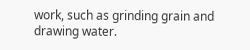work, such as grinding grain and drawing water.